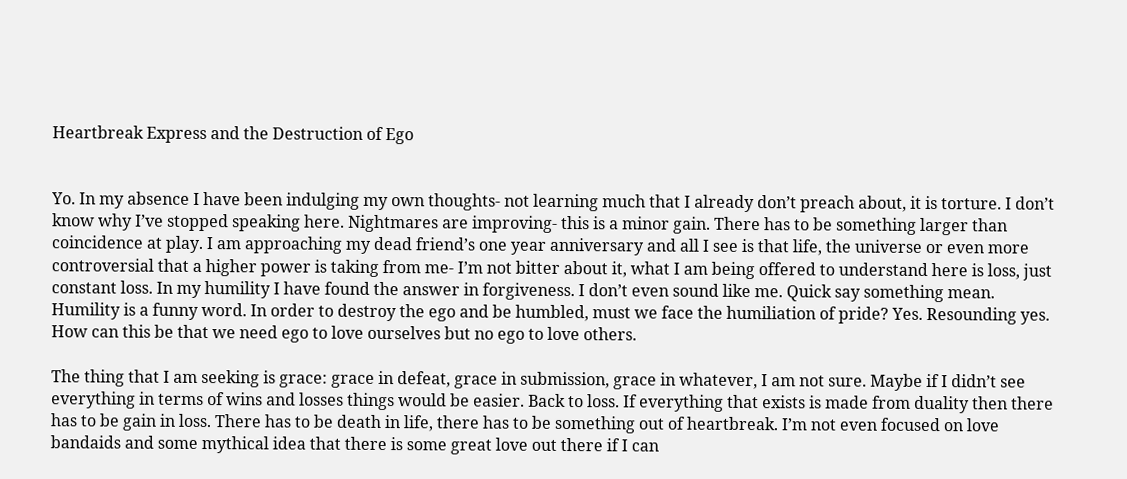Heartbreak Express and the Destruction of Ego


Yo. In my absence I have been indulging my own thoughts- not learning much that I already don’t preach about, it is torture. I don’t know why I’ve stopped speaking here. Nightmares are improving- this is a minor gain. There has to be something larger than coincidence at play. I am approaching my dead friend’s one year anniversary and all I see is that life, the universe or even more controversial that a higher power is taking from me- I’m not bitter about it, what I am being offered to understand here is loss, just constant loss. In my humility I have found the answer in forgiveness. I don’t even sound like me. Quick say something mean. Humility is a funny word. In order to destroy the ego and be humbled, must we face the humiliation of pride? Yes. Resounding yes. How can this be that we need ego to love ourselves but no ego to love others.

The thing that I am seeking is grace: grace in defeat, grace in submission, grace in whatever, I am not sure. Maybe if I didn’t see everything in terms of wins and losses things would be easier. Back to loss. If everything that exists is made from duality then there has to be gain in loss. There has to be death in life, there has to be something out of heartbreak. I’m not even focused on love bandaids and some mythical idea that there is some great love out there if I can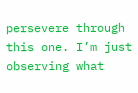persevere through this one. I’m just observing what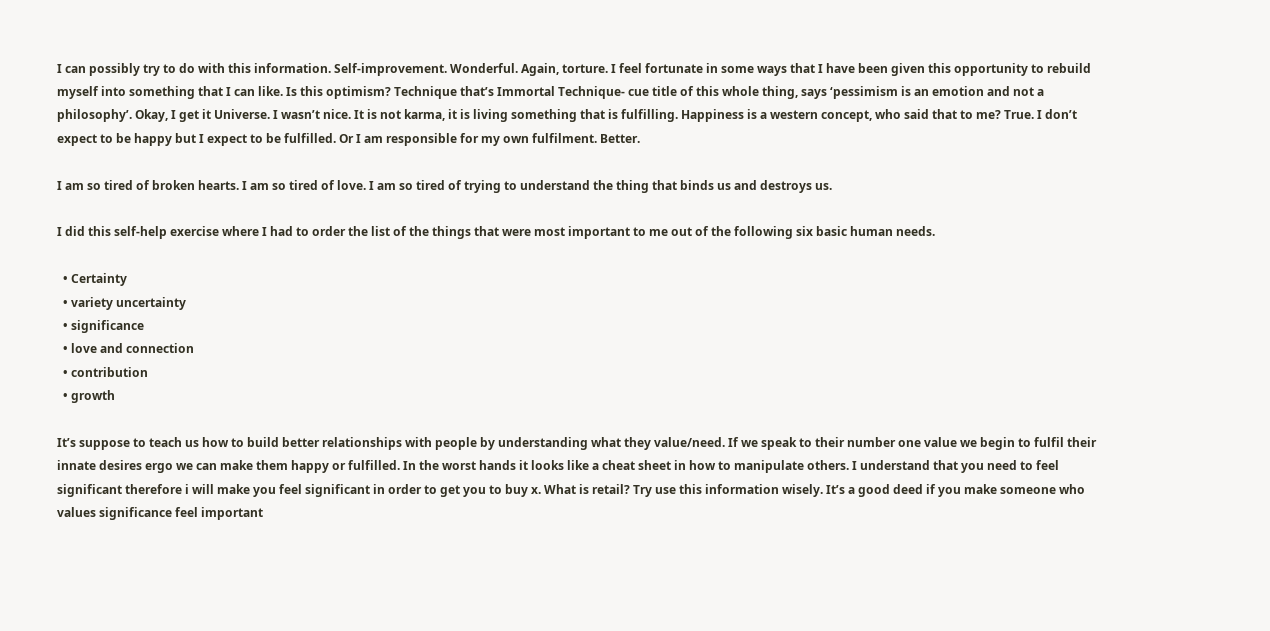I can possibly try to do with this information. Self-improvement. Wonderful. Again, torture. I feel fortunate in some ways that I have been given this opportunity to rebuild myself into something that I can like. Is this optimism? Technique that’s Immortal Technique- cue title of this whole thing, says ‘pessimism is an emotion and not a philosophy’. Okay, I get it Universe. I wasn’t nice. It is not karma, it is living something that is fulfilling. Happiness is a western concept, who said that to me? True. I don’t expect to be happy but I expect to be fulfilled. Or I am responsible for my own fulfilment. Better.

I am so tired of broken hearts. I am so tired of love. I am so tired of trying to understand the thing that binds us and destroys us.

I did this self-help exercise where I had to order the list of the things that were most important to me out of the following six basic human needs.

  • Certainty
  • variety uncertainty
  • significance
  • love and connection
  • contribution
  • growth

It’s suppose to teach us how to build better relationships with people by understanding what they value/need. If we speak to their number one value we begin to fulfil their innate desires ergo we can make them happy or fulfilled. In the worst hands it looks like a cheat sheet in how to manipulate others. I understand that you need to feel significant therefore i will make you feel significant in order to get you to buy x. What is retail? Try use this information wisely. It’s a good deed if you make someone who values significance feel important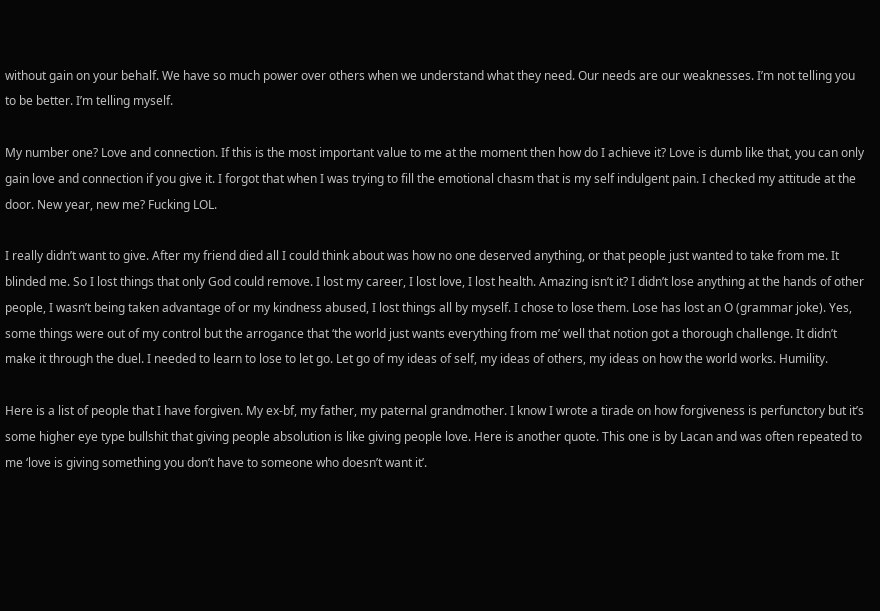without gain on your behalf. We have so much power over others when we understand what they need. Our needs are our weaknesses. I’m not telling you to be better. I’m telling myself.

My number one? Love and connection. If this is the most important value to me at the moment then how do I achieve it? Love is dumb like that, you can only gain love and connection if you give it. I forgot that when I was trying to fill the emotional chasm that is my self indulgent pain. I checked my attitude at the door. New year, new me? Fucking LOL.

I really didn’t want to give. After my friend died all I could think about was how no one deserved anything, or that people just wanted to take from me. It blinded me. So I lost things that only God could remove. I lost my career, I lost love, I lost health. Amazing isn’t it? I didn’t lose anything at the hands of other people, I wasn’t being taken advantage of or my kindness abused, I lost things all by myself. I chose to lose them. Lose has lost an O (grammar joke). Yes, some things were out of my control but the arrogance that ‘the world just wants everything from me’ well that notion got a thorough challenge. It didn’t make it through the duel. I needed to learn to lose to let go. Let go of my ideas of self, my ideas of others, my ideas on how the world works. Humility.

Here is a list of people that I have forgiven. My ex-bf, my father, my paternal grandmother. I know I wrote a tirade on how forgiveness is perfunctory but it’s some higher eye type bullshit that giving people absolution is like giving people love. Here is another quote. This one is by Lacan and was often repeated to me ‘love is giving something you don’t have to someone who doesn’t want it’.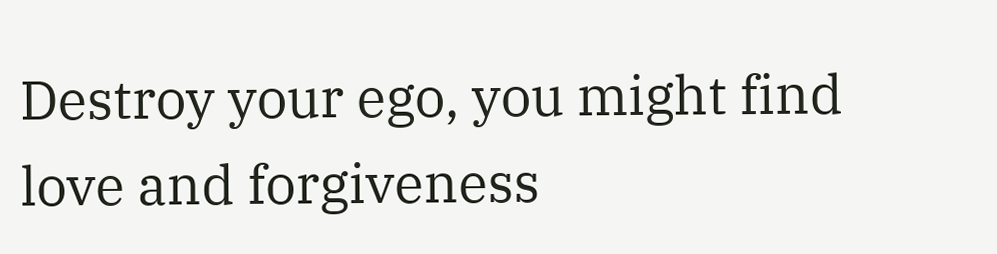Destroy your ego, you might find love and forgiveness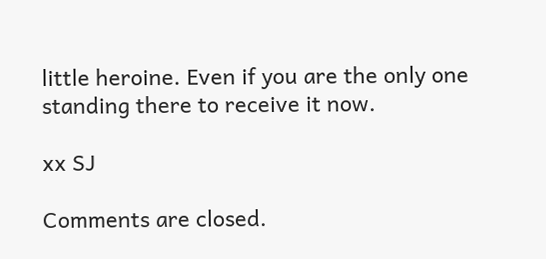little heroine. Even if you are the only one standing there to receive it now.

xx SJ

Comments are closed.